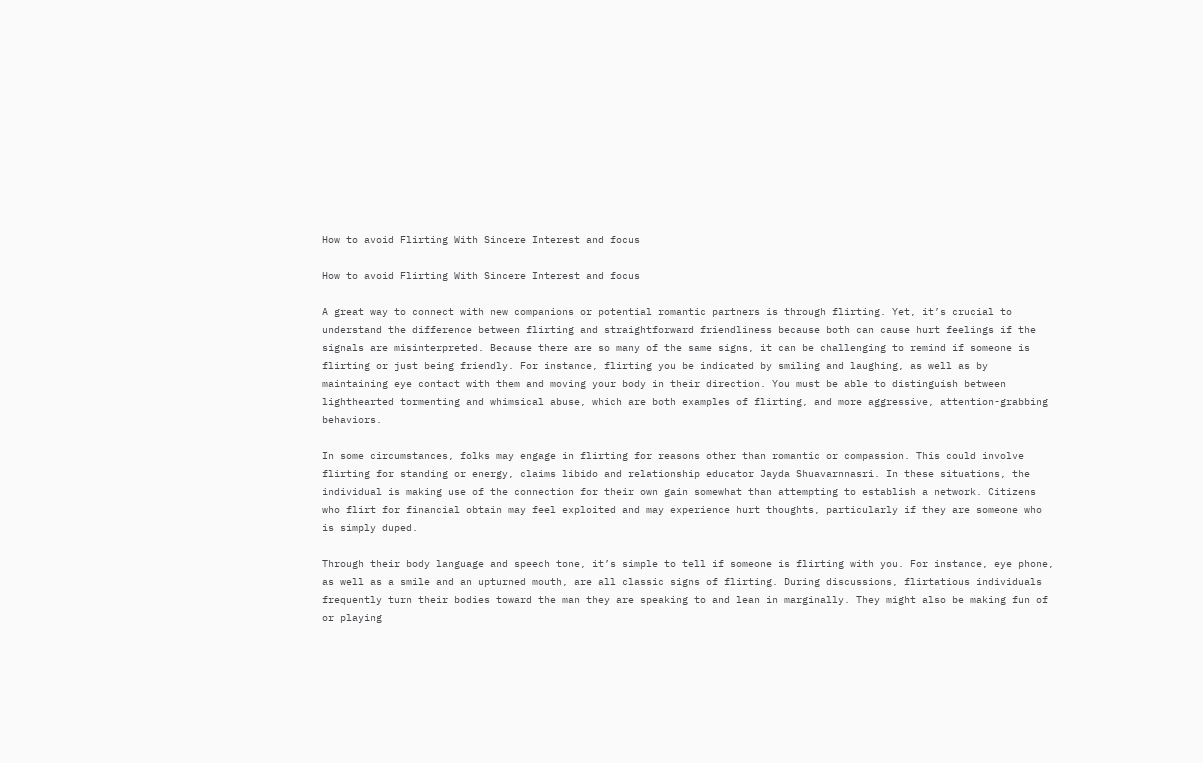How to avoid Flirting With Sincere Interest and focus

How to avoid Flirting With Sincere Interest and focus

A great way to connect with new companions or potential romantic partners is through flirting. Yet, it’s crucial to understand the difference between flirting and straightforward friendliness because both can cause hurt feelings if the signals are misinterpreted. Because there are so many of the same signs, it can be challenging to remind if someone is flirting or just being friendly. For instance, flirting you be indicated by smiling and laughing, as well as by maintaining eye contact with them and moving your body in their direction. You must be able to distinguish between lighthearted tormenting and whimsical abuse, which are both examples of flirting, and more aggressive, attention-grabbing behaviors.

In some circumstances, folks may engage in flirting for reasons other than romantic or compassion. This could involve flirting for standing or energy, claims libido and relationship educator Jayda Shuavarnnasri. In these situations, the individual is making use of the connection for their own gain somewhat than attempting to establish a network. Citizens who flirt for financial obtain may feel exploited and may experience hurt thoughts, particularly if they are someone who is simply duped.

Through their body language and speech tone, it’s simple to tell if someone is flirting with you. For instance, eye phone, as well as a smile and an upturned mouth, are all classic signs of flirting. During discussions, flirtatious individuals frequently turn their bodies toward the man they are speaking to and lean in marginally. They might also be making fun of or playing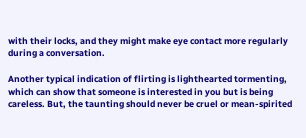with their locks, and they might make eye contact more regularly during a conversation.

Another typical indication of flirting is lighthearted tormenting, which can show that someone is interested in you but is being careless. But, the taunting should never be cruel or mean-spirited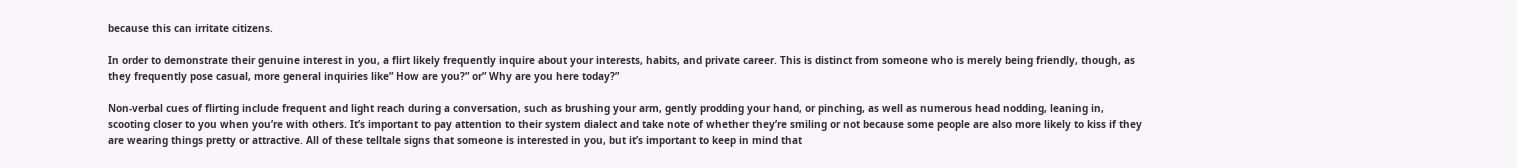because this can irritate citizens.

In order to demonstrate their genuine interest in you, a flirt likely frequently inquire about your interests, habits, and private career. This is distinct from someone who is merely being friendly, though, as they frequently pose casual, more general inquiries like” How are you?” or” Why are you here today?”

Non-verbal cues of flirting include frequent and light reach during a conversation, such as brushing your arm, gently prodding your hand, or pinching, as well as numerous head nodding, leaning in, scooting closer to you when you’re with others. It’s important to pay attention to their system dialect and take note of whether they’re smiling or not because some people are also more likely to kiss if they are wearing things pretty or attractive. All of these telltale signs that someone is interested in you, but it’s important to keep in mind that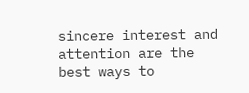sincere interest and attention are the best ways to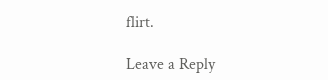flirt.

Leave a Reply